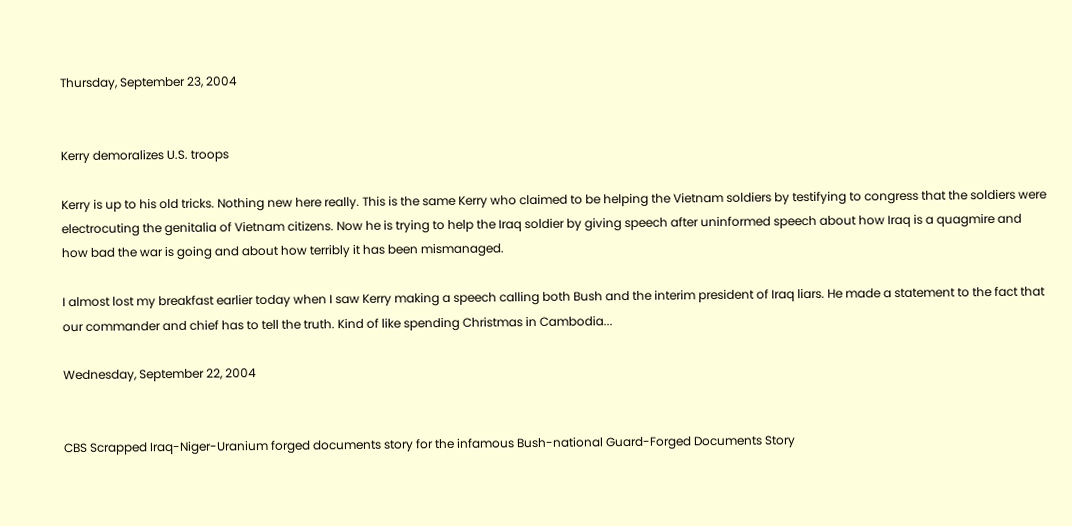Thursday, September 23, 2004


Kerry demoralizes U.S. troops

Kerry is up to his old tricks. Nothing new here really. This is the same Kerry who claimed to be helping the Vietnam soldiers by testifying to congress that the soldiers were electrocuting the genitalia of Vietnam citizens. Now he is trying to help the Iraq soldier by giving speech after uninformed speech about how Iraq is a quagmire and how bad the war is going and about how terribly it has been mismanaged.

I almost lost my breakfast earlier today when I saw Kerry making a speech calling both Bush and the interim president of Iraq liars. He made a statement to the fact that our commander and chief has to tell the truth. Kind of like spending Christmas in Cambodia...

Wednesday, September 22, 2004


CBS Scrapped Iraq-Niger-Uranium forged documents story for the infamous Bush-national Guard-Forged Documents Story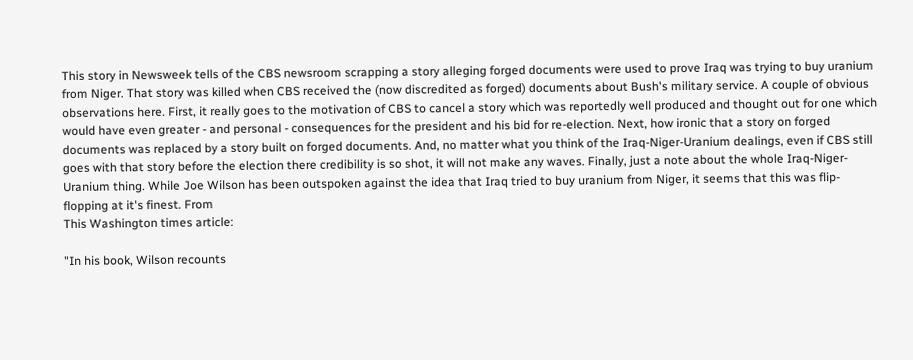This story in Newsweek tells of the CBS newsroom scrapping a story alleging forged documents were used to prove Iraq was trying to buy uranium from Niger. That story was killed when CBS received the (now discredited as forged) documents about Bush's military service. A couple of obvious observations here. First, it really goes to the motivation of CBS to cancel a story which was reportedly well produced and thought out for one which would have even greater - and personal - consequences for the president and his bid for re-election. Next, how ironic that a story on forged documents was replaced by a story built on forged documents. And, no matter what you think of the Iraq-Niger-Uranium dealings, even if CBS still goes with that story before the election there credibility is so shot, it will not make any waves. Finally, just a note about the whole Iraq-Niger-Uranium thing. While Joe Wilson has been outspoken against the idea that Iraq tried to buy uranium from Niger, it seems that this was flip-flopping at it's finest. From
This Washington times article:

"In his book, Wilson recounts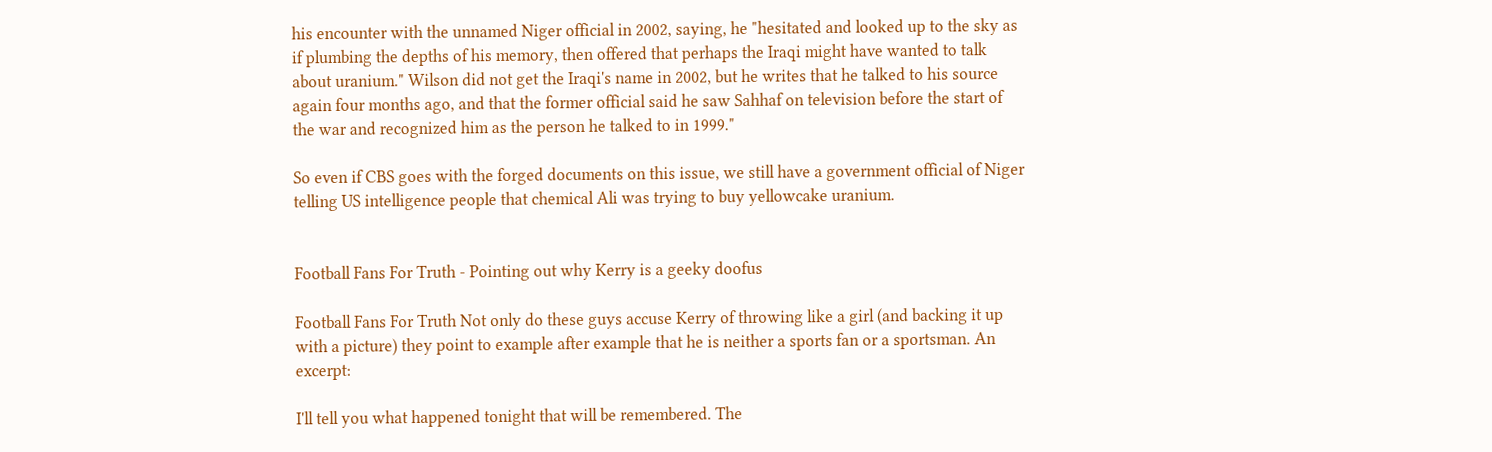his encounter with the unnamed Niger official in 2002, saying, he "hesitated and looked up to the sky as if plumbing the depths of his memory, then offered that perhaps the Iraqi might have wanted to talk about uranium." Wilson did not get the Iraqi's name in 2002, but he writes that he talked to his source again four months ago, and that the former official said he saw Sahhaf on television before the start of the war and recognized him as the person he talked to in 1999."

So even if CBS goes with the forged documents on this issue, we still have a government official of Niger telling US intelligence people that chemical Ali was trying to buy yellowcake uranium.


Football Fans For Truth - Pointing out why Kerry is a geeky doofus

Football Fans For Truth Not only do these guys accuse Kerry of throwing like a girl (and backing it up with a picture) they point to example after example that he is neither a sports fan or a sportsman. An excerpt:

I'll tell you what happened tonight that will be remembered. The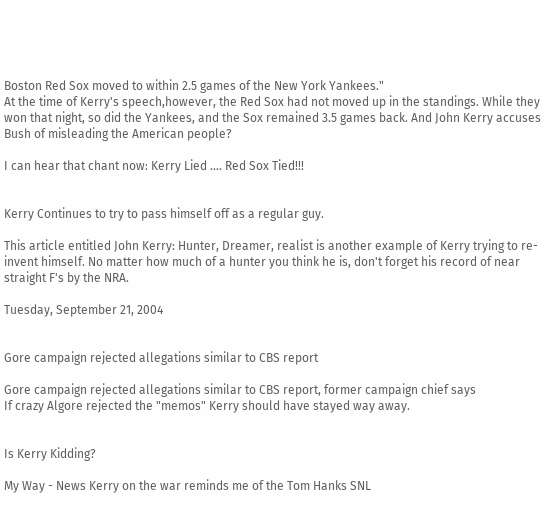Boston Red Sox moved to within 2.5 games of the New York Yankees."
At the time of Kerry's speech,however, the Red Sox had not moved up in the standings. While they won that night, so did the Yankees, and the Sox remained 3.5 games back. And John Kerry accuses Bush of misleading the American people?

I can hear that chant now: Kerry Lied .... Red Sox Tied!!!


Kerry Continues to try to pass himself off as a regular guy.

This article entitled John Kerry: Hunter, Dreamer, realist is another example of Kerry trying to re-invent himself. No matter how much of a hunter you think he is, don't forget his record of near straight F's by the NRA.

Tuesday, September 21, 2004


Gore campaign rejected allegations similar to CBS report

Gore campaign rejected allegations similar to CBS report, former campaign chief says
If crazy Algore rejected the "memos" Kerry should have stayed way away.


Is Kerry Kidding?

My Way - News Kerry on the war reminds me of the Tom Hanks SNL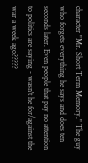character "Mr. Short Term Memory." The guy who forgets everything he says and does ten seconds later. Even people that pay no attention to politics are saying - wasn't he for/against the war a week ago?????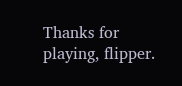Thanks for playing, flipper.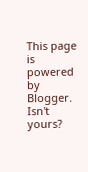This page is powered by Blogger. Isn't yours?